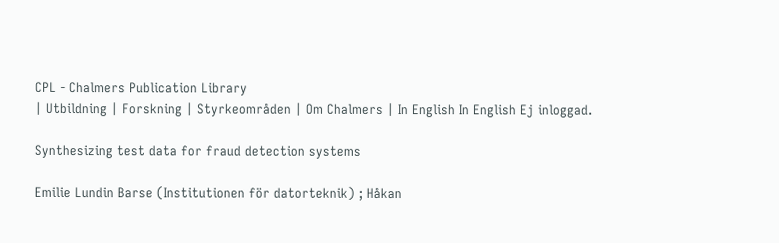CPL - Chalmers Publication Library
| Utbildning | Forskning | Styrkeområden | Om Chalmers | In English In English Ej inloggad.

Synthesizing test data for fraud detection systems

Emilie Lundin Barse (Institutionen för datorteknik) ; Håkan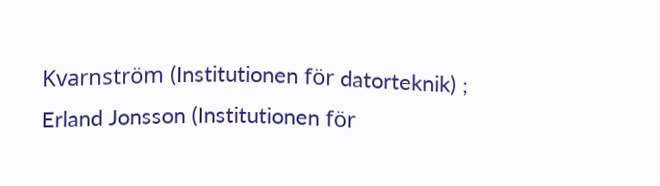Kvarnström (Institutionen för datorteknik) ; Erland Jonsson (Institutionen för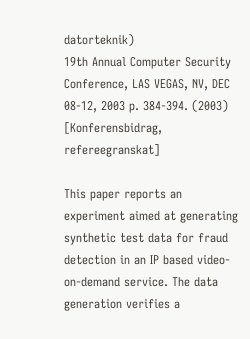datorteknik)
19th Annual Computer Security Conference, LAS VEGAS, NV, DEC 08-12, 2003 p. 384-394. (2003)
[Konferensbidrag, refereegranskat]

This paper reports an experiment aimed at generating synthetic test data for fraud detection in an IP based video-on-demand service. The data generation verifies a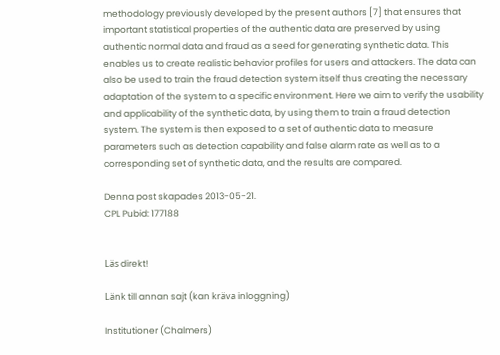methodology previously developed by the present authors [7] that ensures that important statistical properties of the authentic data are preserved by using authentic normal data and fraud as a seed for generating synthetic data. This enables us to create realistic behavior profiles for users and attackers. The data can also be used to train the fraud detection system itself thus creating the necessary adaptation of the system to a specific environment. Here we aim to verify the usability and applicability of the synthetic data, by using them to train a fraud detection system. The system is then exposed to a set of authentic data to measure parameters such as detection capability and false alarm rate as well as to a corresponding set of synthetic data, and the results are compared.

Denna post skapades 2013-05-21.
CPL Pubid: 177188


Läs direkt!

Länk till annan sajt (kan kräva inloggning)

Institutioner (Chalmers)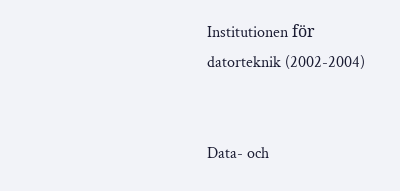Institutionen för datorteknik (2002-2004)


Data- och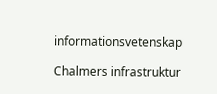informationsvetenskap

Chalmers infrastruktur